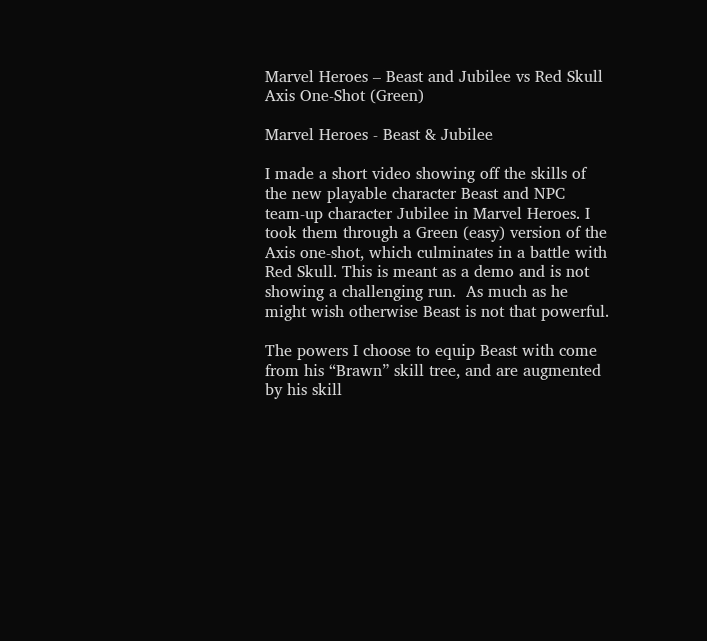Marvel Heroes – Beast and Jubilee vs Red Skull Axis One-Shot (Green)

Marvel Heroes - Beast & Jubilee

I made a short video showing off the skills of the new playable character Beast and NPC team-up character Jubilee in Marvel Heroes. I took them through a Green (easy) version of the Axis one-shot, which culminates in a battle with Red Skull. This is meant as a demo and is not showing a challenging run.  As much as he might wish otherwise Beast is not that powerful.

The powers I choose to equip Beast with come from his “Brawn” skill tree, and are augmented by his skill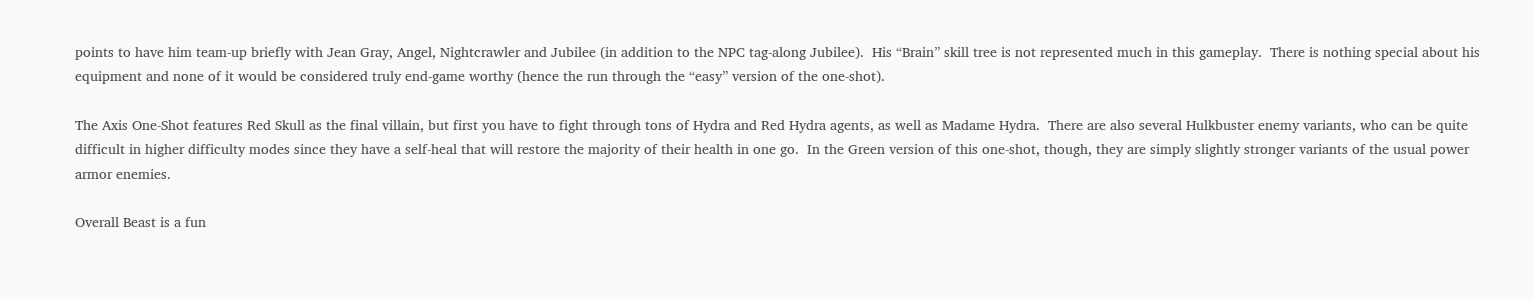points to have him team-up briefly with Jean Gray, Angel, Nightcrawler and Jubilee (in addition to the NPC tag-along Jubilee).  His “Brain” skill tree is not represented much in this gameplay.  There is nothing special about his equipment and none of it would be considered truly end-game worthy (hence the run through the “easy” version of the one-shot).

The Axis One-Shot features Red Skull as the final villain, but first you have to fight through tons of Hydra and Red Hydra agents, as well as Madame Hydra.  There are also several Hulkbuster enemy variants, who can be quite difficult in higher difficulty modes since they have a self-heal that will restore the majority of their health in one go.  In the Green version of this one-shot, though, they are simply slightly stronger variants of the usual power armor enemies.

Overall Beast is a fun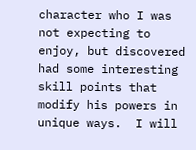character who I was not expecting to enjoy, but discovered had some interesting skill points that modify his powers in unique ways.  I will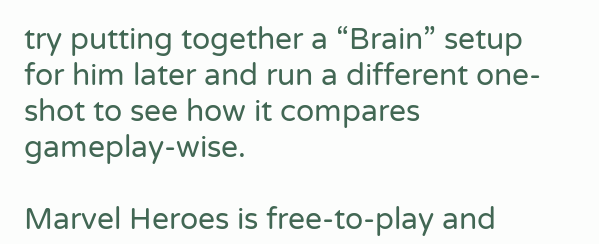try putting together a “Brain” setup for him later and run a different one-shot to see how it compares gameplay-wise.

Marvel Heroes is free-to-play and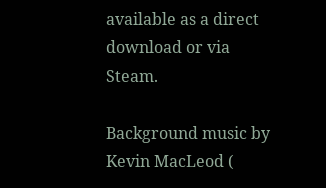available as a direct download or via Steam.

Background music by Kevin MacLeod (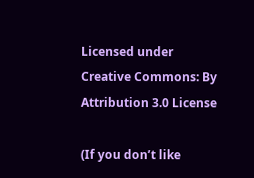Licensed under Creative Commons: By Attribution 3.0 License

(If you don’t like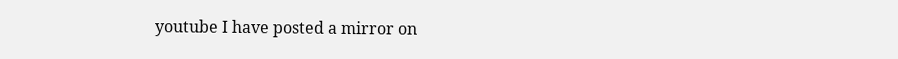youtube I have posted a mirror on